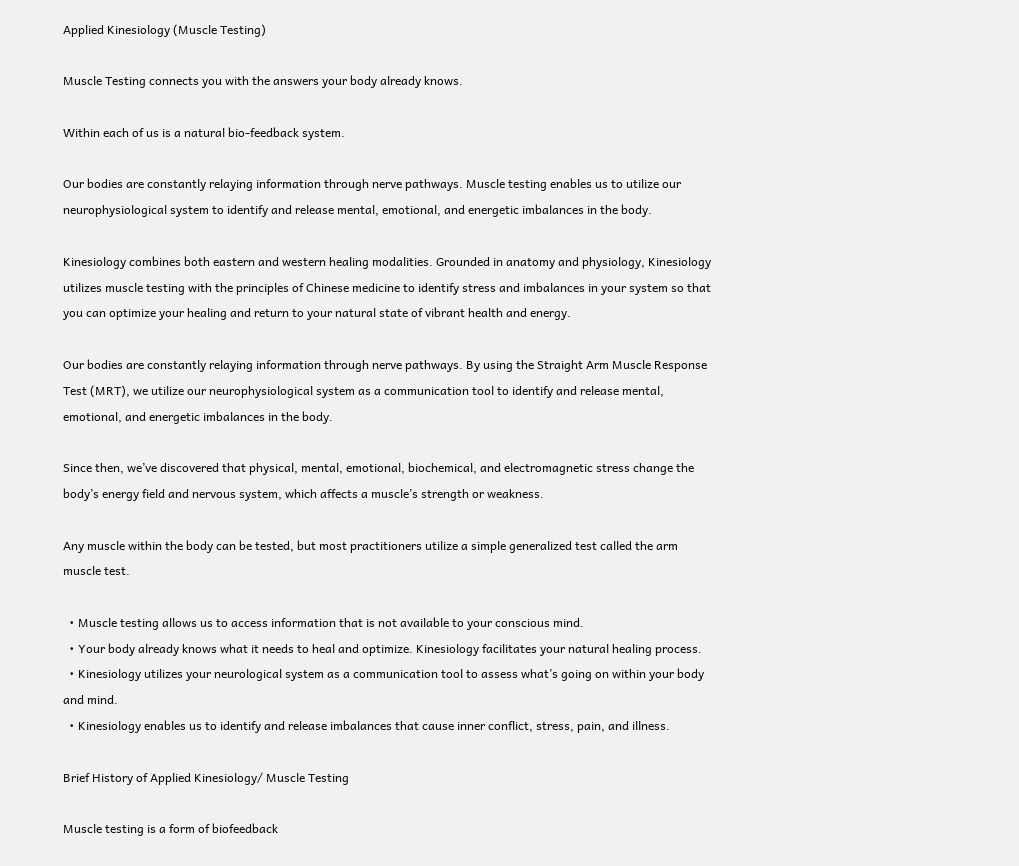Applied Kinesiology (Muscle Testing)

Muscle Testing connects you with the answers your body already knows.

Within each of us is a natural bio-feedback system.

Our bodies are constantly relaying information through nerve pathways. Muscle testing enables us to utilize our neurophysiological system to identify and release mental, emotional, and energetic imbalances in the body.

Kinesiology combines both eastern and western healing modalities. Grounded in anatomy and physiology, Kinesiology utilizes muscle testing with the principles of Chinese medicine to identify stress and imbalances in your system so that you can optimize your healing and return to your natural state of vibrant health and energy.

Our bodies are constantly relaying information through nerve pathways. By using the Straight Arm Muscle Response Test (MRT), we utilize our neurophysiological system as a communication tool to identify and release mental, emotional, and energetic imbalances in the body.

Since then, we’ve discovered that physical, mental, emotional, biochemical, and electromagnetic stress change the body’s energy field and nervous system, which affects a muscle’s strength or weakness.

Any muscle within the body can be tested, but most practitioners utilize a simple generalized test called the arm muscle test.

  • Muscle testing allows us to access information that is not available to your conscious mind.
  • Your body already knows what it needs to heal and optimize. Kinesiology facilitates your natural healing process.
  • Kinesiology utilizes your neurological system as a communication tool to assess what’s going on within your body and mind.
  • Kinesiology enables us to identify and release imbalances that cause inner conflict, stress, pain, and illness.

Brief History of Applied Kinesiology/ Muscle Testing

Muscle testing is a form of biofeedback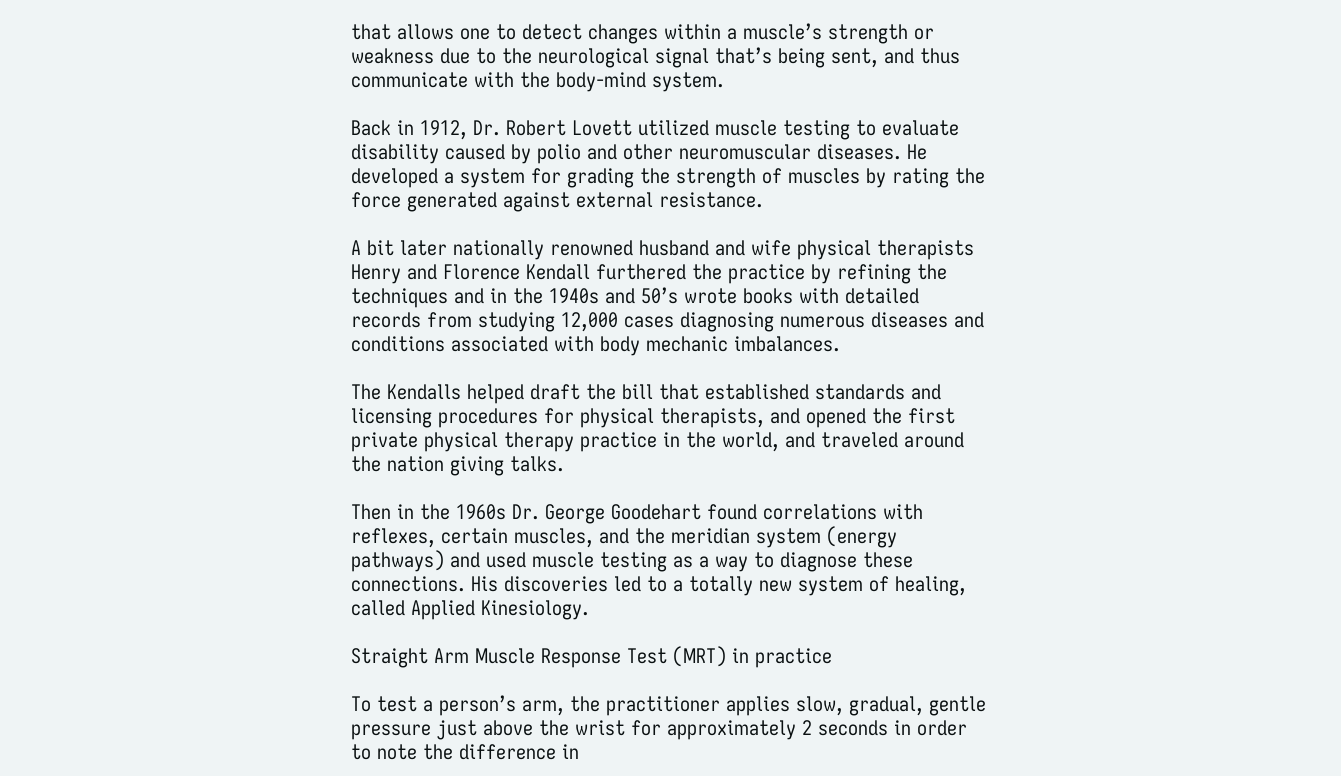that allows one to detect changes within a muscle’s strength or weakness due to the neurological signal that’s being sent, and thus communicate with the body-mind system.

Back in 1912, Dr. Robert Lovett utilized muscle testing to evaluate disability caused by polio and other neuromuscular diseases. He developed a system for grading the strength of muscles by rating the force generated against external resistance.

A bit later nationally renowned husband and wife physical therapists Henry and Florence Kendall furthered the practice by refining the techniques and in the 1940s and 50’s wrote books with detailed records from studying 12,000 cases diagnosing numerous diseases and conditions associated with body mechanic imbalances.

The Kendalls helped draft the bill that established standards and licensing procedures for physical therapists, and opened the first private physical therapy practice in the world, and traveled around the nation giving talks.

Then in the 1960s Dr. George Goodehart found correlations with reflexes, certain muscles, and the meridian system (energy pathways) and used muscle testing as a way to diagnose these connections. His discoveries led to a totally new system of healing, called Applied Kinesiology.

Straight Arm Muscle Response Test (MRT) in practice

To test a person’s arm, the practitioner applies slow, gradual, gentle pressure just above the wrist for approximately 2 seconds in order to note the difference in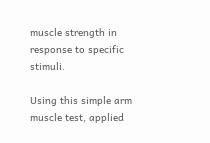muscle strength in response to specific stimuli.

Using this simple arm muscle test, applied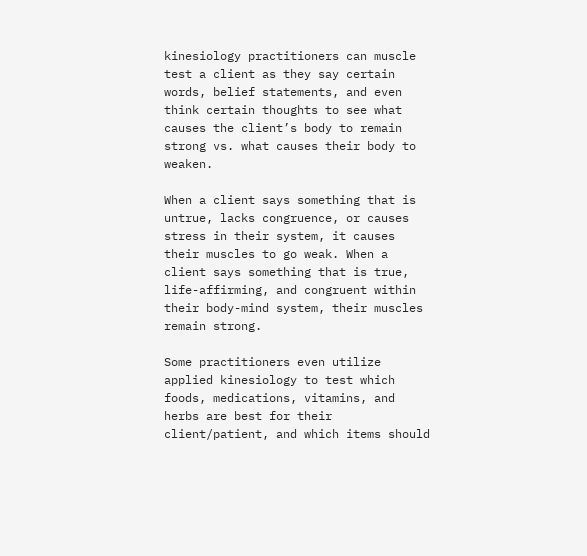kinesiology practitioners can muscle test a client as they say certain words, belief statements, and even think certain thoughts to see what causes the client’s body to remain strong vs. what causes their body to weaken.

When a client says something that is untrue, lacks congruence, or causes stress in their system, it causes their muscles to go weak. When a client says something that is true, life-affirming, and congruent within their body-mind system, their muscles remain strong.

Some practitioners even utilize applied kinesiology to test which foods, medications, vitamins, and herbs are best for their client/patient, and which items should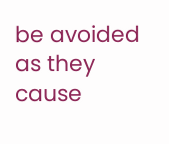be avoided as they cause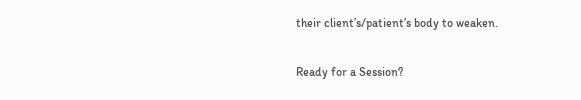their client’s/patient’s body to weaken.

Ready for a Session?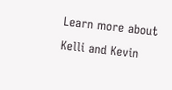Learn more about Kelli and Kevin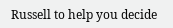Russell to help you decide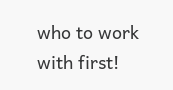who to work with first!